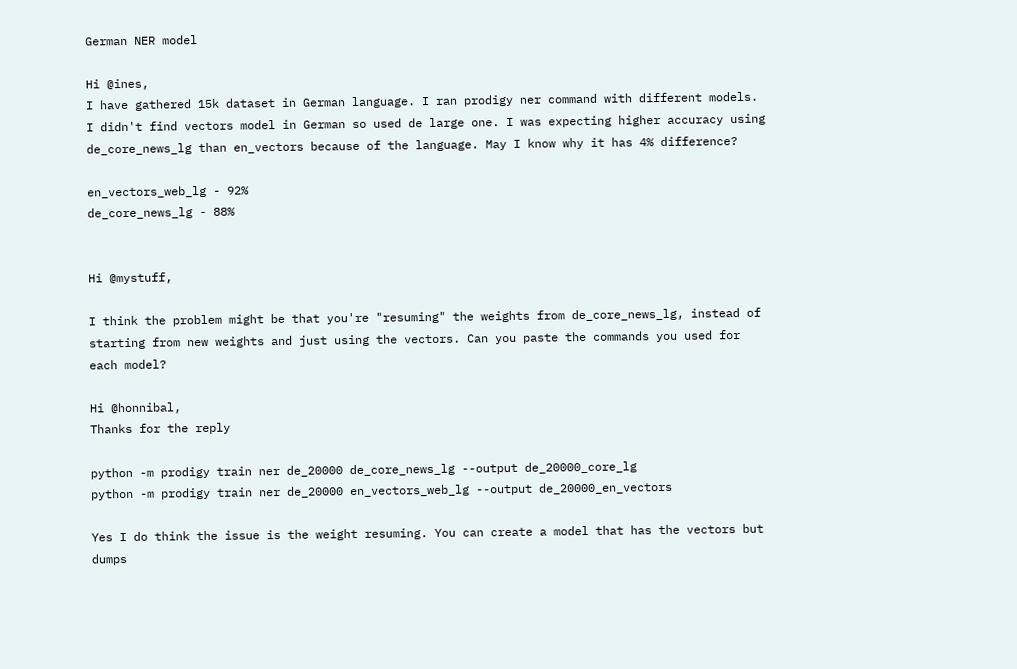German NER model

Hi @ines,
I have gathered 15k dataset in German language. I ran prodigy ner command with different models. I didn't find vectors model in German so used de large one. I was expecting higher accuracy using de_core_news_lg than en_vectors because of the language. May I know why it has 4% difference?

en_vectors_web_lg - 92%
de_core_news_lg - 88%


Hi @mystuff,

I think the problem might be that you're "resuming" the weights from de_core_news_lg, instead of starting from new weights and just using the vectors. Can you paste the commands you used for each model?

Hi @honnibal,
Thanks for the reply

python -m prodigy train ner de_20000 de_core_news_lg --output de_20000_core_lg
python -m prodigy train ner de_20000 en_vectors_web_lg --output de_20000_en_vectors

Yes I do think the issue is the weight resuming. You can create a model that has the vectors but dumps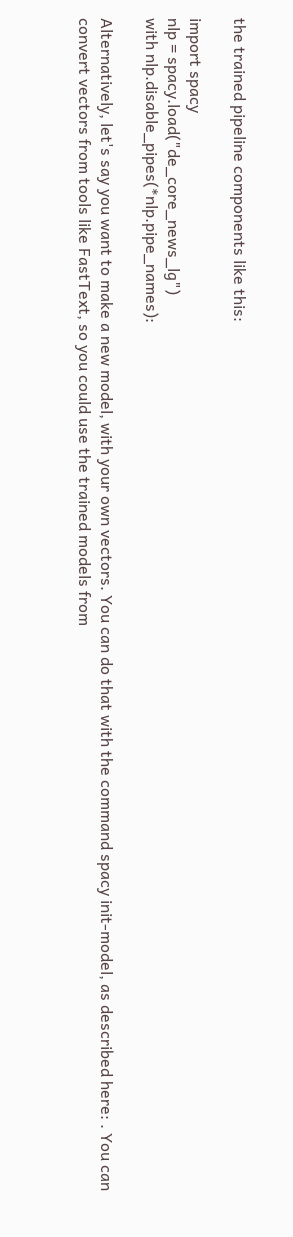the trained pipeline components like this:

import spacy
nlp = spacy.load("de_core_news_lg")
with nlp.disable_pipes(*nlp.pipe_names):

Alternatively, let's say you want to make a new model, with your own vectors. You can do that with the command spacy init-model, as described here: . You can convert vectors from tools like FastText, so you could use the trained models from